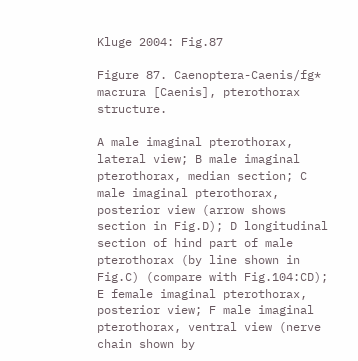Kluge 2004: Fig.87

Figure 87. Caenoptera-Caenis/fg* macrura [Caenis], pterothorax structure.

A male imaginal pterothorax, lateral view; B male imaginal pterothorax, median section; C male imaginal pterothorax, posterior view (arrow shows section in Fig.D); D longitudinal section of hind part of male pterothorax (by line shown in Fig.C) (compare with Fig.104:CD); E female imaginal pterothorax, posterior view; F male imaginal pterothorax, ventral view (nerve chain shown by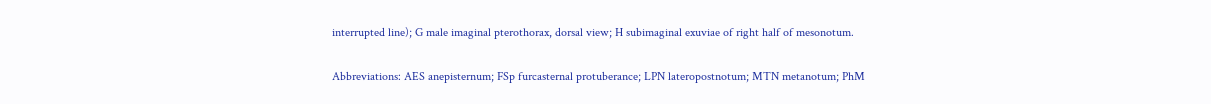interrupted line); G male imaginal pterothorax, dorsal view; H subimaginal exuviae of right half of mesonotum.

Abbreviations: AES anepisternum; FSp furcasternal protuberance; LPN lateropostnotum; MTN metanotum; PhM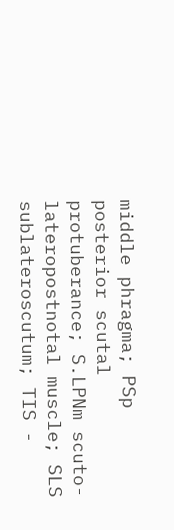middle phragma; PSp posterior scutal protuberance; S.LPNm scuto-lateropostnotal muscle; SLS sublateroscutum; TIS -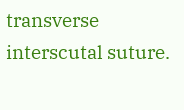transverse interscutal suture.